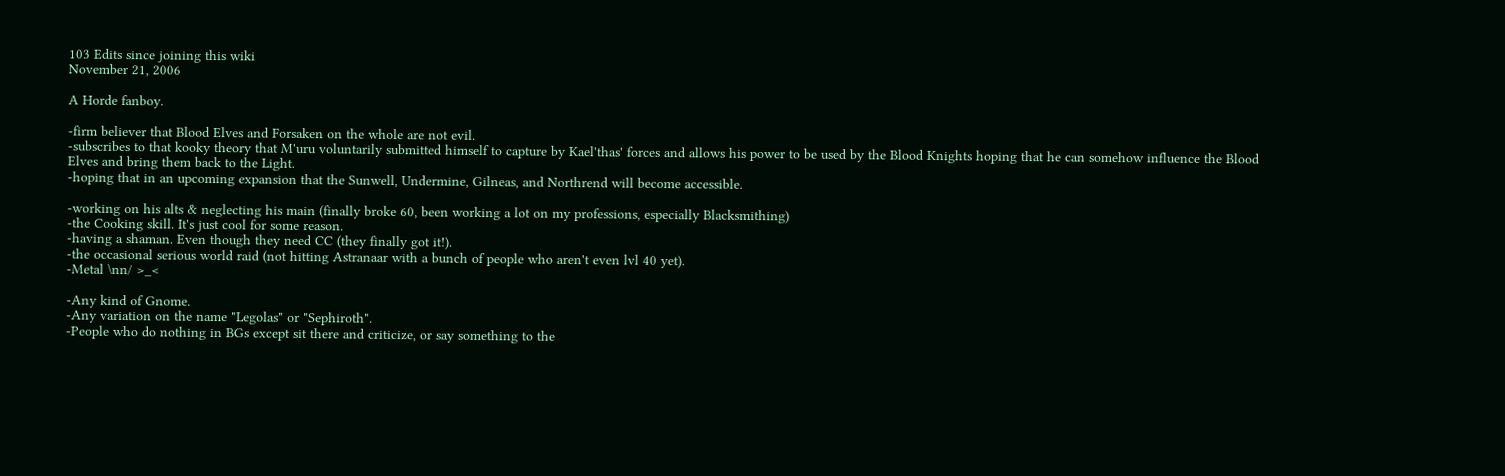103 Edits since joining this wiki
November 21, 2006

A Horde fanboy.

-firm believer that Blood Elves and Forsaken on the whole are not evil.
-subscribes to that kooky theory that M'uru voluntarily submitted himself to capture by Kael'thas' forces and allows his power to be used by the Blood Knights hoping that he can somehow influence the Blood Elves and bring them back to the Light.
-hoping that in an upcoming expansion that the Sunwell, Undermine, Gilneas, and Northrend will become accessible.

-working on his alts & neglecting his main (finally broke 60, been working a lot on my professions, especially Blacksmithing)
-the Cooking skill. It's just cool for some reason.
-having a shaman. Even though they need CC (they finally got it!).
-the occasional serious world raid (not hitting Astranaar with a bunch of people who aren't even lvl 40 yet).
-Metal \nn/ >_<

-Any kind of Gnome.
-Any variation on the name "Legolas" or "Sephiroth".
-People who do nothing in BGs except sit there and criticize, or say something to the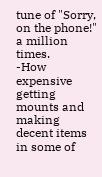tune of "Sorry, on the phone!" a million times.
-How expensive getting mounts and making decent items in some of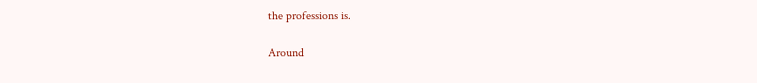the professions is.

Around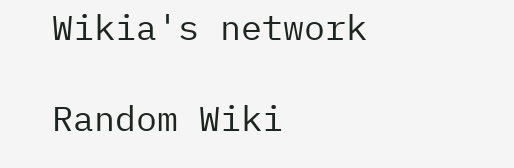Wikia's network

Random Wiki